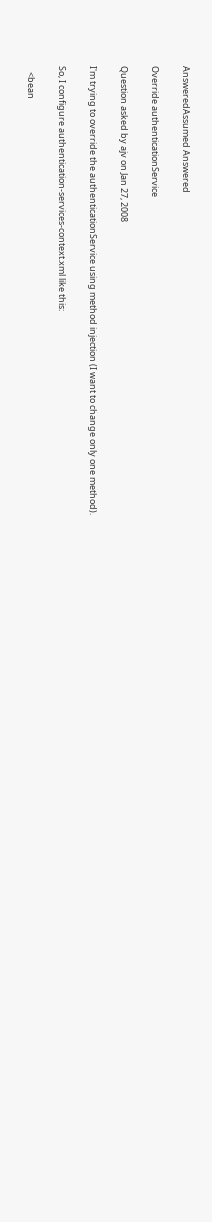AnsweredAssumed Answered

Override authenticationService

Question asked by ajv on Jan 27, 2008

I'm trying to override the authenticationService using method injection (I want to change only one method).

So, I configure authentication-services-context.xml like this:

   <bean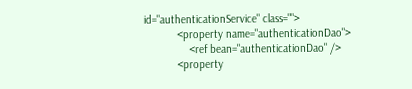id="authenticationService" class="">
           <property name="authenticationDao">
               <ref bean="authenticationDao" />
           <property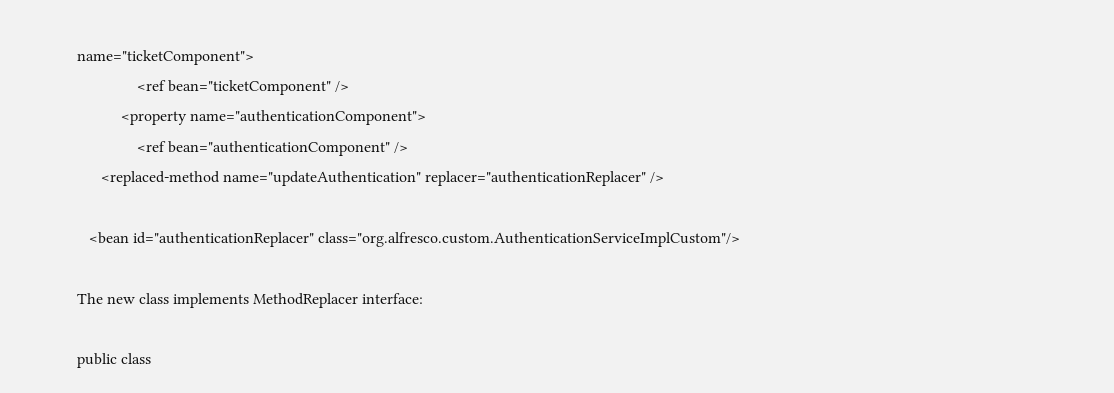name="ticketComponent">
               <ref bean="ticketComponent" />
           <property name="authenticationComponent">
               <ref bean="authenticationComponent" />
      <replaced-method name="updateAuthentication" replacer="authenticationReplacer" />

   <bean id="authenticationReplacer" class="org.alfresco.custom.AuthenticationServiceImplCustom"/>

The new class implements MethodReplacer interface:

public class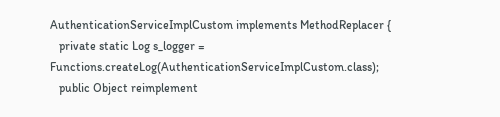AuthenticationServiceImplCustom implements MethodReplacer {
   private static Log s_logger = Functions.createLog(AuthenticationServiceImplCustom.class);
   public Object reimplement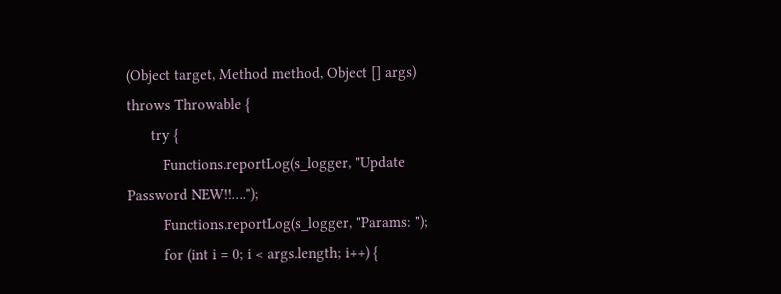(Object target, Method method, Object [] args) throws Throwable {
      try {
         Functions.reportLog(s_logger, "Update Password NEW!!….");
         Functions.reportLog(s_logger, "Params: ");
         for (int i = 0; i < args.length; i++) {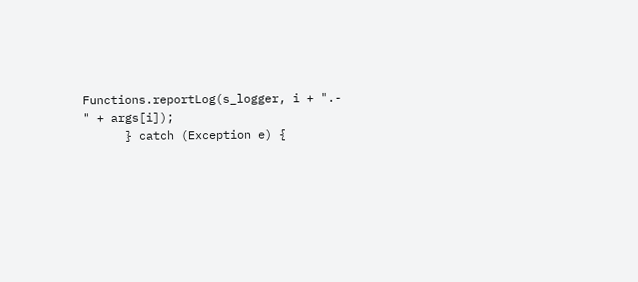Functions.reportLog(s_logger, i + ".- " + args[i]);
      } catch (Exception e) {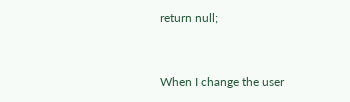return null;


When I change the user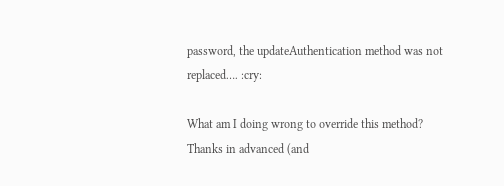password, the updateAuthentication method was not replaced…. :cry:

What am I doing wrong to override this method?
Thanks in advanced (and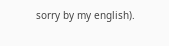sorry by my english).